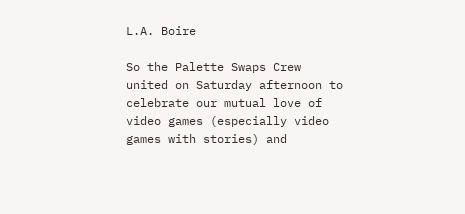L.A. Boire

So the Palette Swaps Crew united on Saturday afternoon to celebrate our mutual love of video games (especially video games with stories) and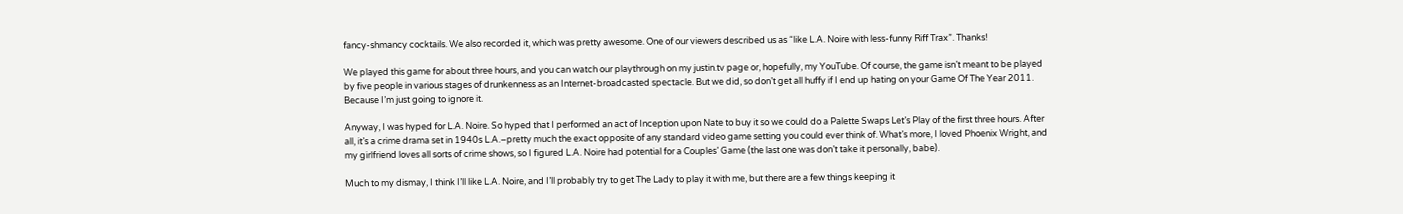fancy-shmancy cocktails. We also recorded it, which was pretty awesome. One of our viewers described us as “like L.A. Noire with less-funny Riff Trax”. Thanks!

We played this game for about three hours, and you can watch our playthrough on my justin.tv page or, hopefully, my YouTube. Of course, the game isn’t meant to be played by five people in various stages of drunkenness as an Internet-broadcasted spectacle. But we did, so don’t get all huffy if I end up hating on your Game Of The Year 2011. Because I’m just going to ignore it.

Anyway, I was hyped for L.A. Noire. So hyped that I performed an act of Inception upon Nate to buy it so we could do a Palette Swaps Let’s Play of the first three hours. After all, it’s a crime drama set in 1940s L.A.–pretty much the exact opposite of any standard video game setting you could ever think of. What’s more, I loved Phoenix Wright, and my girlfriend loves all sorts of crime shows, so I figured L.A. Noire had potential for a Couples’ Game (the last one was don’t take it personally, babe).

Much to my dismay, I think I’ll like L.A. Noire, and I’ll probably try to get The Lady to play it with me, but there are a few things keeping it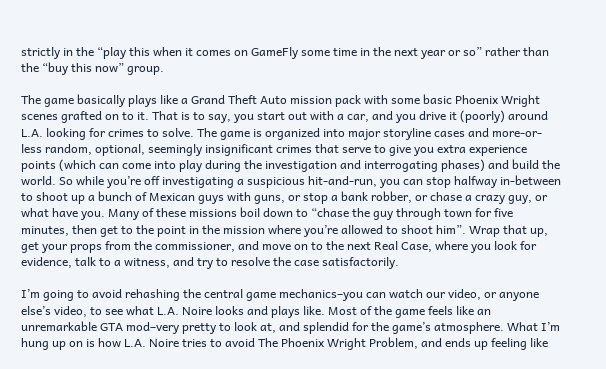strictly in the “play this when it comes on GameFly some time in the next year or so” rather than the “buy this now” group.

The game basically plays like a Grand Theft Auto mission pack with some basic Phoenix Wright scenes grafted on to it. That is to say, you start out with a car, and you drive it (poorly) around L.A. looking for crimes to solve. The game is organized into major storyline cases and more-or-less random, optional, seemingly insignificant crimes that serve to give you extra experience points (which can come into play during the investigation and interrogating phases) and build the world. So while you’re off investigating a suspicious hit-and-run, you can stop halfway in-between to shoot up a bunch of Mexican guys with guns, or stop a bank robber, or chase a crazy guy, or what have you. Many of these missions boil down to “chase the guy through town for five minutes, then get to the point in the mission where you’re allowed to shoot him”. Wrap that up, get your props from the commissioner, and move on to the next Real Case, where you look for evidence, talk to a witness, and try to resolve the case satisfactorily.

I’m going to avoid rehashing the central game mechanics–you can watch our video, or anyone else’s video, to see what L.A. Noire looks and plays like. Most of the game feels like an unremarkable GTA mod–very pretty to look at, and splendid for the game’s atmosphere. What I’m hung up on is how L.A. Noire tries to avoid The Phoenix Wright Problem, and ends up feeling like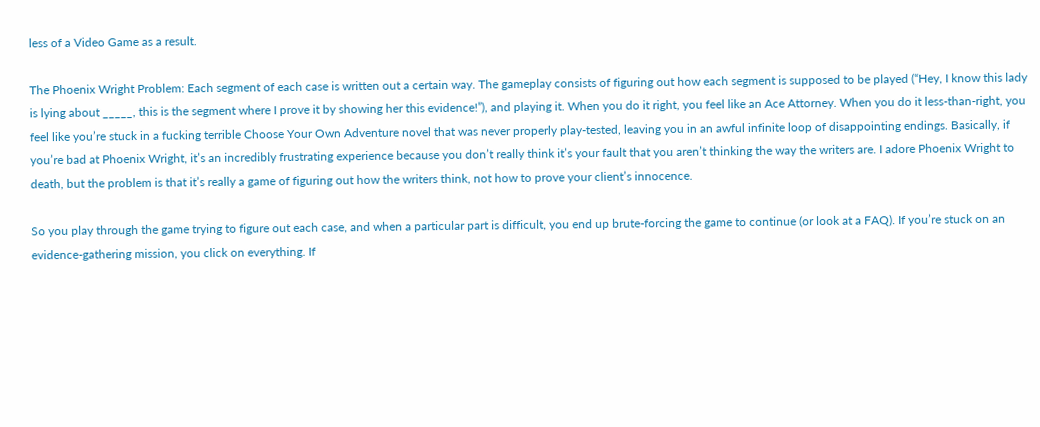less of a Video Game as a result.

The Phoenix Wright Problem: Each segment of each case is written out a certain way. The gameplay consists of figuring out how each segment is supposed to be played (“Hey, I know this lady is lying about _____, this is the segment where I prove it by showing her this evidence!”), and playing it. When you do it right, you feel like an Ace Attorney. When you do it less-than-right, you feel like you’re stuck in a fucking terrible Choose Your Own Adventure novel that was never properly play-tested, leaving you in an awful infinite loop of disappointing endings. Basically, if you’re bad at Phoenix Wright, it’s an incredibly frustrating experience because you don’t really think it’s your fault that you aren’t thinking the way the writers are. I adore Phoenix Wright to death, but the problem is that it’s really a game of figuring out how the writers think, not how to prove your client’s innocence.

So you play through the game trying to figure out each case, and when a particular part is difficult, you end up brute-forcing the game to continue (or look at a FAQ). If you’re stuck on an evidence-gathering mission, you click on everything. If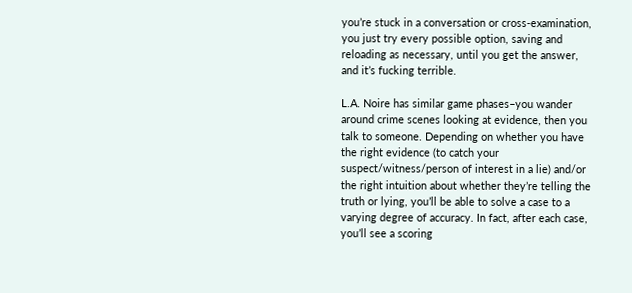you’re stuck in a conversation or cross-examination, you just try every possible option, saving and reloading as necessary, until you get the answer, and it’s fucking terrible.

L.A. Noire has similar game phases–you wander around crime scenes looking at evidence, then you talk to someone. Depending on whether you have the right evidence (to catch your suspect/witness/person of interest in a lie) and/or the right intuition about whether they’re telling the truth or lying, you’ll be able to solve a case to a varying degree of accuracy. In fact, after each case, you’ll see a scoring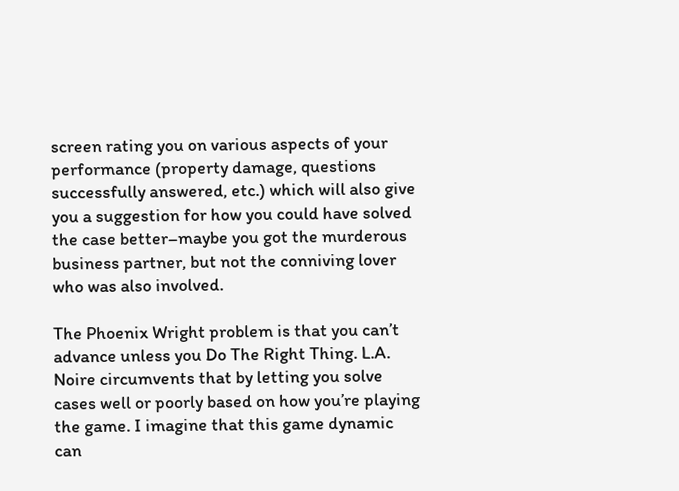screen rating you on various aspects of your performance (property damage, questions successfully answered, etc.) which will also give you a suggestion for how you could have solved the case better–maybe you got the murderous business partner, but not the conniving lover who was also involved.

The Phoenix Wright problem is that you can’t advance unless you Do The Right Thing. L.A. Noire circumvents that by letting you solve cases well or poorly based on how you’re playing the game. I imagine that this game dynamic can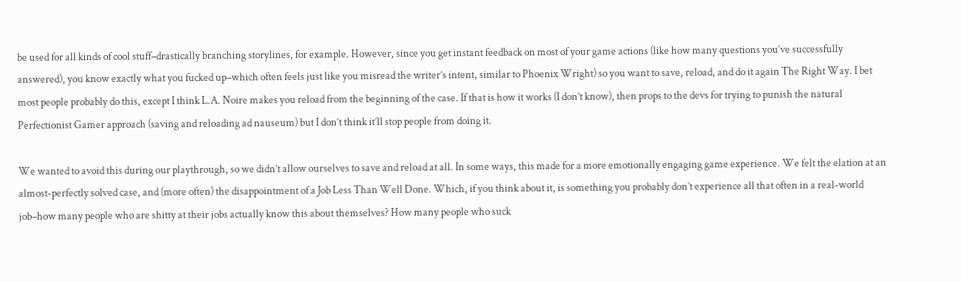be used for all kinds of cool stuff–drastically branching storylines, for example. However, since you get instant feedback on most of your game actions (like how many questions you’ve successfully answered), you know exactly what you fucked up–which often feels just like you misread the writer’s intent, similar to Phoenix Wright) so you want to save, reload, and do it again The Right Way. I bet most people probably do this, except I think L.A. Noire makes you reload from the beginning of the case. If that is how it works (I don’t know), then props to the devs for trying to punish the natural Perfectionist Gamer approach (saving and reloading ad nauseum) but I don’t think it’ll stop people from doing it.

We wanted to avoid this during our playthrough, so we didn’t allow ourselves to save and reload at all. In some ways, this made for a more emotionally engaging game experience. We felt the elation at an almost-perfectly solved case, and (more often) the disappointment of a Job Less Than Well Done. Which, if you think about it, is something you probably don’t experience all that often in a real-world job–how many people who are shitty at their jobs actually know this about themselves? How many people who suck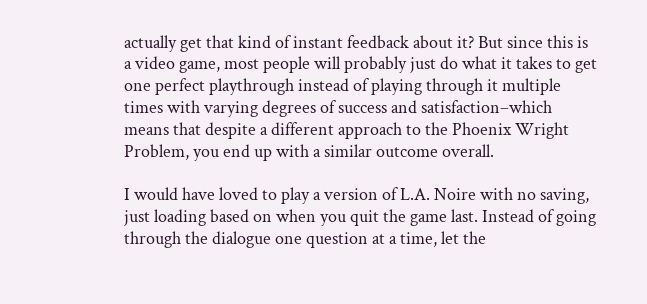actually get that kind of instant feedback about it? But since this is a video game, most people will probably just do what it takes to get one perfect playthrough instead of playing through it multiple times with varying degrees of success and satisfaction–which means that despite a different approach to the Phoenix Wright Problem, you end up with a similar outcome overall.

I would have loved to play a version of L.A. Noire with no saving, just loading based on when you quit the game last. Instead of going through the dialogue one question at a time, let the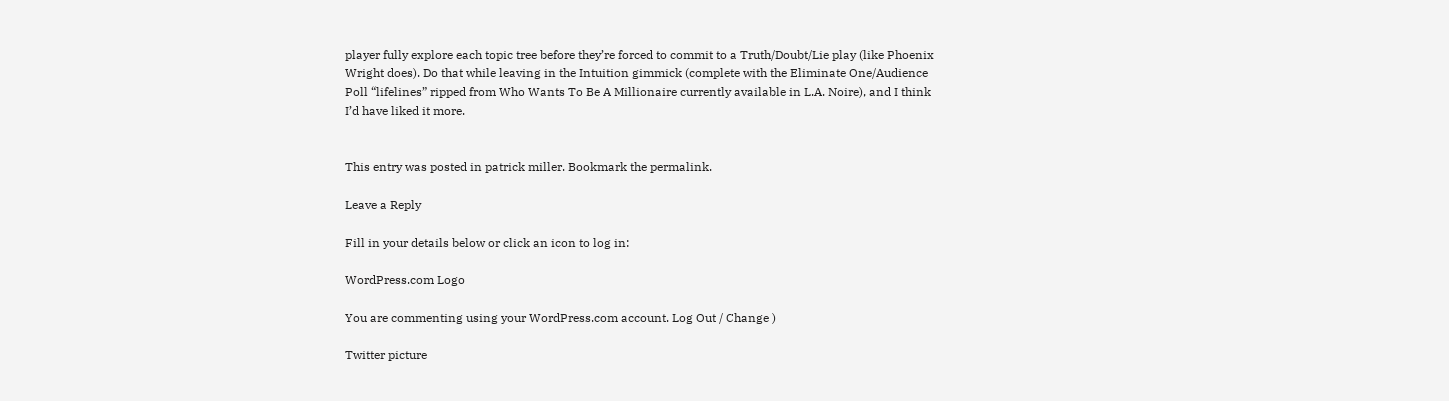player fully explore each topic tree before they’re forced to commit to a Truth/Doubt/Lie play (like Phoenix Wright does). Do that while leaving in the Intuition gimmick (complete with the Eliminate One/Audience Poll “lifelines” ripped from Who Wants To Be A Millionaire currently available in L.A. Noire), and I think I’d have liked it more.


This entry was posted in patrick miller. Bookmark the permalink.

Leave a Reply

Fill in your details below or click an icon to log in:

WordPress.com Logo

You are commenting using your WordPress.com account. Log Out / Change )

Twitter picture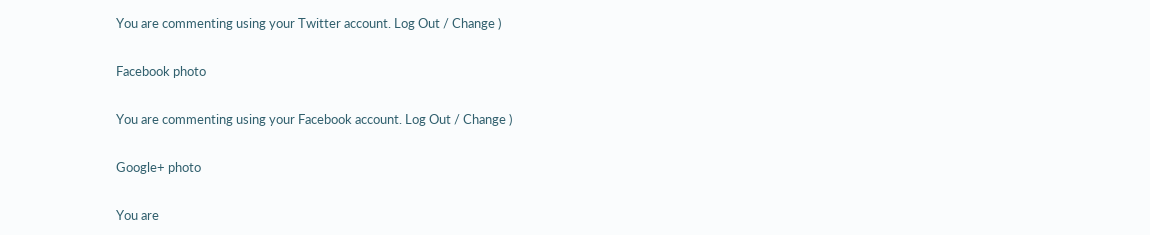You are commenting using your Twitter account. Log Out / Change )

Facebook photo

You are commenting using your Facebook account. Log Out / Change )

Google+ photo

You are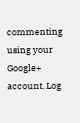commenting using your Google+ account. Log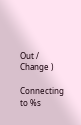Out / Change )

Connecting to %s